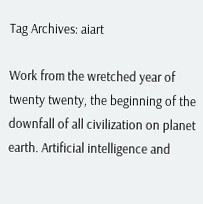Tag Archives: aiart

Work from the wretched year of twenty twenty, the beginning of the downfall of all civilization on planet earth. Artificial intelligence and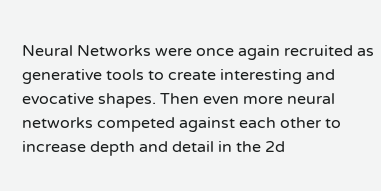Neural Networks were once again recruited as generative tools to create interesting and evocative shapes. Then even more neural networks competed against each other to increase depth and detail in the 2d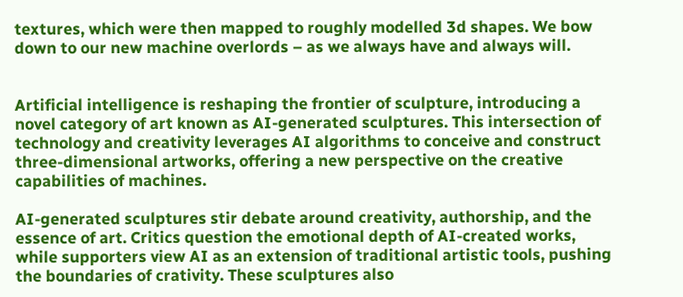textures, which were then mapped to roughly modelled 3d shapes. We bow down to our new machine overlords – as we always have and always will.


Artificial intelligence is reshaping the frontier of sculpture, introducing a novel category of art known as AI-generated sculptures. This intersection of technology and creativity leverages AI algorithms to conceive and construct three-dimensional artworks, offering a new perspective on the creative capabilities of machines.

AI-generated sculptures stir debate around creativity, authorship, and the essence of art. Critics question the emotional depth of AI-created works, while supporters view AI as an extension of traditional artistic tools, pushing the boundaries of crativity. These sculptures also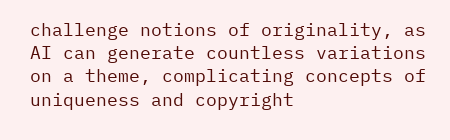challenge notions of originality, as AI can generate countless variations on a theme, complicating concepts of uniqueness and copyright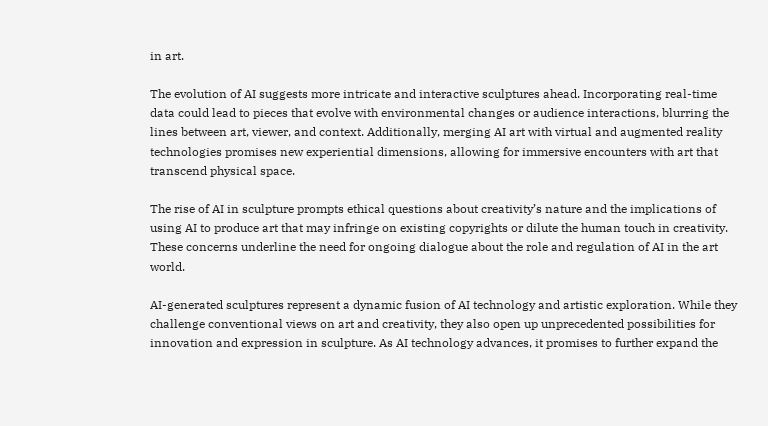in art.

The evolution of AI suggests more intricate and interactive sculptures ahead. Incorporating real-time data could lead to pieces that evolve with environmental changes or audience interactions, blurring the lines between art, viewer, and context. Additionally, merging AI art with virtual and augmented reality technologies promises new experiential dimensions, allowing for immersive encounters with art that transcend physical space.

The rise of AI in sculpture prompts ethical questions about creativity’s nature and the implications of using AI to produce art that may infringe on existing copyrights or dilute the human touch in creativity. These concerns underline the need for ongoing dialogue about the role and regulation of AI in the art world.

AI-generated sculptures represent a dynamic fusion of AI technology and artistic exploration. While they challenge conventional views on art and creativity, they also open up unprecedented possibilities for innovation and expression in sculpture. As AI technology advances, it promises to further expand the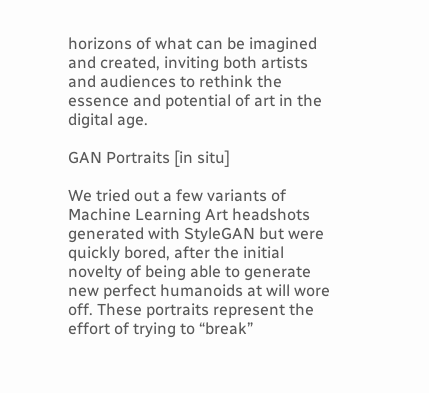horizons of what can be imagined and created, inviting both artists and audiences to rethink the essence and potential of art in the digital age.

GAN Portraits [in situ]

We tried out a few variants of Machine Learning Art headshots generated with StyleGAN but were quickly bored, after the initial novelty of being able to generate new perfect humanoids at will wore off. These portraits represent the effort of trying to “break”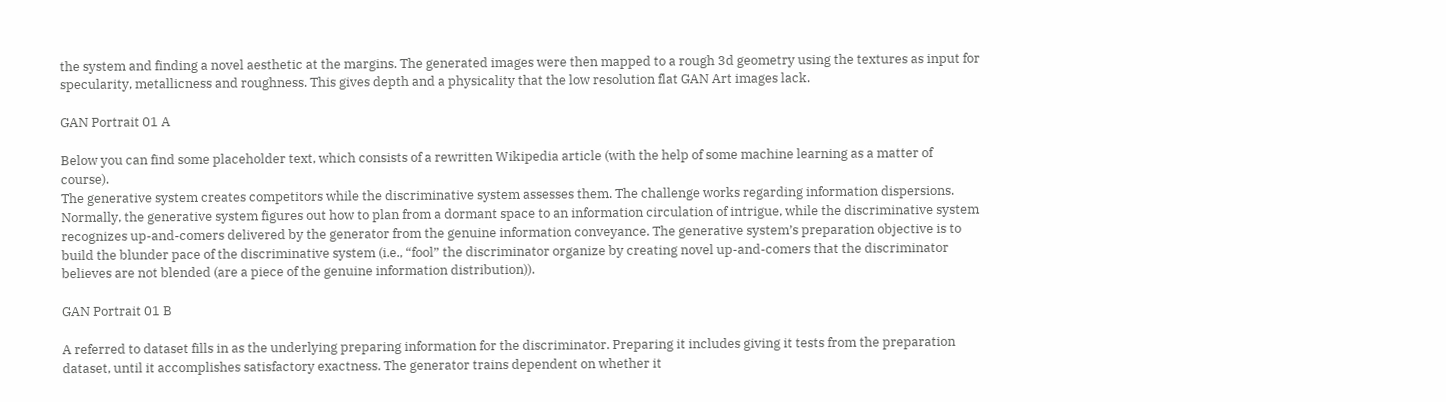the system and finding a novel aesthetic at the margins. The generated images were then mapped to a rough 3d geometry using the textures as input for specularity, metallicness and roughness. This gives depth and a physicality that the low resolution flat GAN Art images lack.

GAN Portrait 01 A

Below you can find some placeholder text, which consists of a rewritten Wikipedia article (with the help of some machine learning as a matter of course).
The generative system creates competitors while the discriminative system assesses them. The challenge works regarding information dispersions. Normally, the generative system figures out how to plan from a dormant space to an information circulation of intrigue, while the discriminative system recognizes up-and-comers delivered by the generator from the genuine information conveyance. The generative system’s preparation objective is to build the blunder pace of the discriminative system (i.e., “fool” the discriminator organize by creating novel up-and-comers that the discriminator believes are not blended (are a piece of the genuine information distribution)).

GAN Portrait 01 B

A referred to dataset fills in as the underlying preparing information for the discriminator. Preparing it includes giving it tests from the preparation dataset, until it accomplishes satisfactory exactness. The generator trains dependent on whether it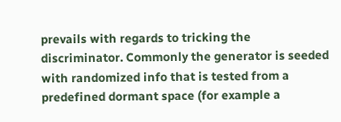prevails with regards to tricking the discriminator. Commonly the generator is seeded with randomized info that is tested from a predefined dormant space (for example a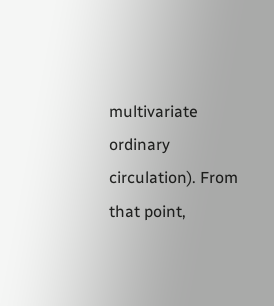multivariate ordinary circulation). From that point,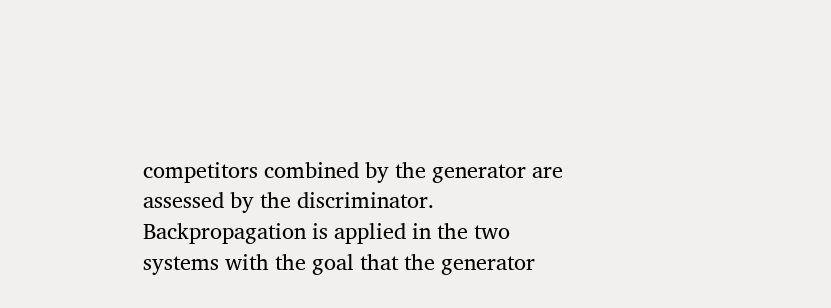competitors combined by the generator are assessed by the discriminator. Backpropagation is applied in the two systems with the goal that the generator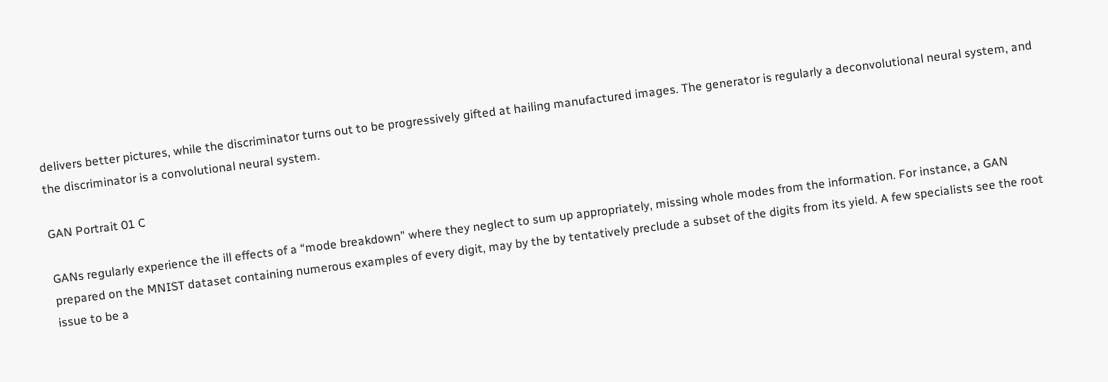delivers better pictures, while the discriminator turns out to be progressively gifted at hailing manufactured images. The generator is regularly a deconvolutional neural system, and the discriminator is a convolutional neural system.

GAN Portrait 01 C

GANs regularly experience the ill effects of a “mode breakdown” where they neglect to sum up appropriately, missing whole modes from the information. For instance, a GAN prepared on the MNIST dataset containing numerous examples of every digit, may by the by tentatively preclude a subset of the digits from its yield. A few specialists see the root issue to be a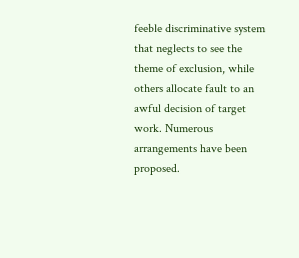feeble discriminative system that neglects to see the theme of exclusion, while others allocate fault to an awful decision of target work. Numerous arrangements have been proposed.